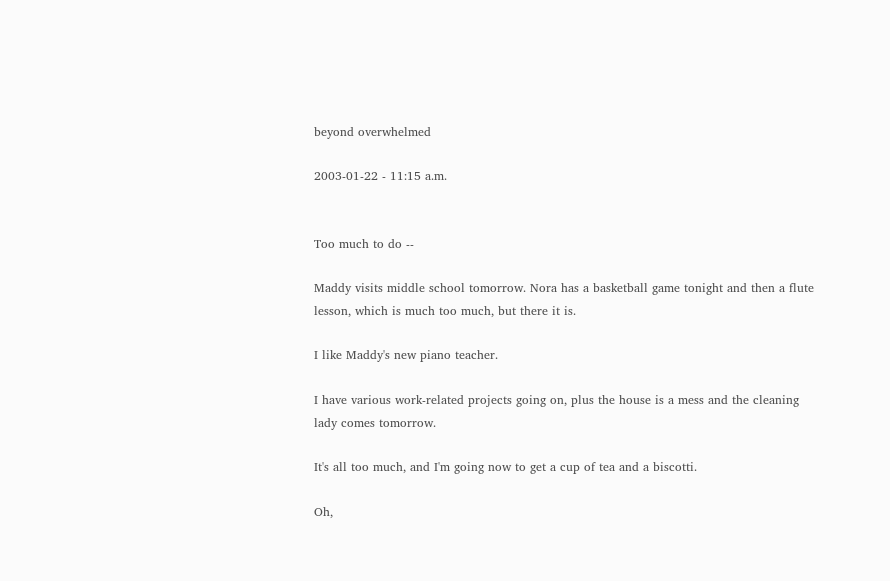beyond overwhelmed

2003-01-22 - 11:15 a.m.


Too much to do --

Maddy visits middle school tomorrow. Nora has a basketball game tonight and then a flute lesson, which is much too much, but there it is.

I like Maddy's new piano teacher.

I have various work-related projects going on, plus the house is a mess and the cleaning lady comes tomorrow.

It's all too much, and I'm going now to get a cup of tea and a biscotti.

Oh,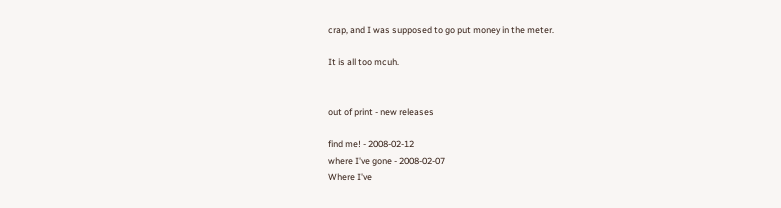crap, and I was supposed to go put money in the meter.

It is all too mcuh.


out of print - new releases

find me! - 2008-02-12
where I've gone - 2008-02-07
Where I've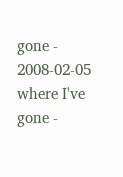gone - 2008-02-05
where I've gone -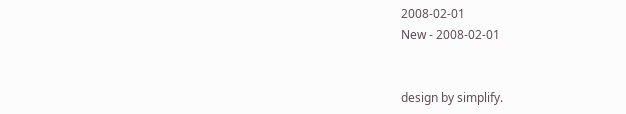2008-02-01
New - 2008-02-01


design by simplify.